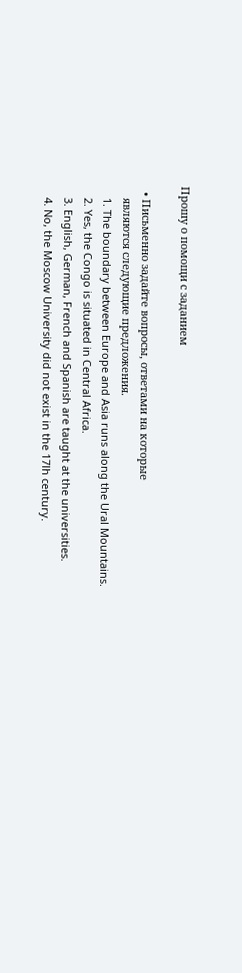Прошу о помощи с заданием

  • Письменно задайте вопросы, ответами на которые
    являются следующие предложения.
    1. The boundary between Europe and Asia runs along the Ural Mountains.
    2. Yes, the Congo is situated in Central Africa.
    3. English, German, French and Spanish are taught at the universities.
    4. No, the Moscow University did not exist in the 17lh century.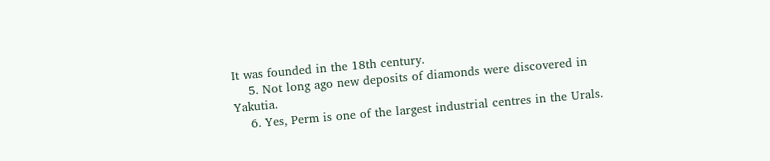It was founded in the 18th century.
    5. Not long ago new deposits of diamonds were discovered in Yakutia.
    6. Yes, Perm is one of the largest industrial centres in the Urals.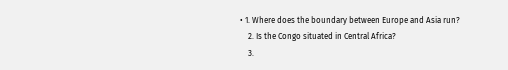• 1. Where does the boundary between Europe and Asia run?
    2. Is the Congo situated in Central Africa?
    3.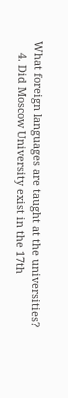What foreign languages are taught at the universities?
    4. Did Moscow University exist in the 17th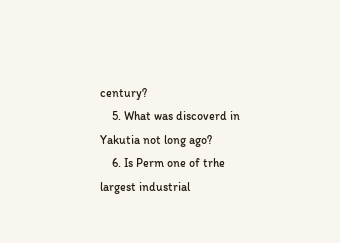century?
    5. What was discoverd in Yakutia not long ago?
    6. Is Perm one of trhe largest industrial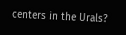centers in the Urals?